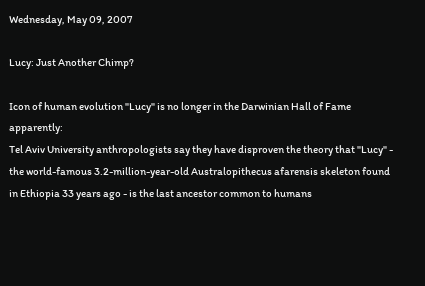Wednesday, May 09, 2007

Lucy: Just Another Chimp?

Icon of human evolution "Lucy" is no longer in the Darwinian Hall of Fame apparently:
Tel Aviv University anthropologists say they have disproven the theory that "Lucy" - the world-famous 3.2-million-year-old Australopithecus afarensis skeleton found in Ethiopia 33 years ago - is the last ancestor common to humans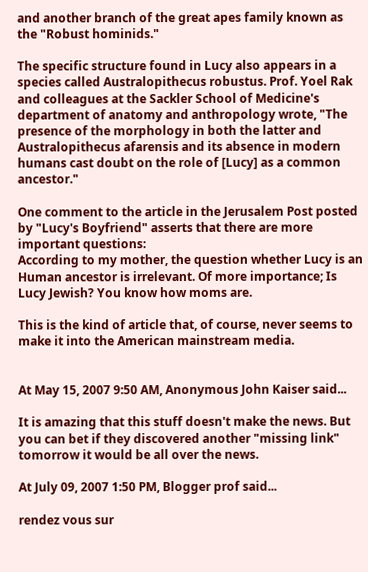and another branch of the great apes family known as the "Robust hominids."

The specific structure found in Lucy also appears in a species called Australopithecus robustus. Prof. Yoel Rak and colleagues at the Sackler School of Medicine's department of anatomy and anthropology wrote, "The presence of the morphology in both the latter and Australopithecus afarensis and its absence in modern humans cast doubt on the role of [Lucy] as a common ancestor."

One comment to the article in the Jerusalem Post posted by "Lucy's Boyfriend" asserts that there are more important questions:
According to my mother, the question whether Lucy is an Human ancestor is irrelevant. Of more importance; Is Lucy Jewish? You know how moms are.

This is the kind of article that, of course, never seems to make it into the American mainstream media.


At May 15, 2007 9:50 AM, Anonymous John Kaiser said...

It is amazing that this stuff doesn't make the news. But you can bet if they discovered another "missing link" tomorrow it would be all over the news.

At July 09, 2007 1:50 PM, Blogger prof said...

rendez vous sur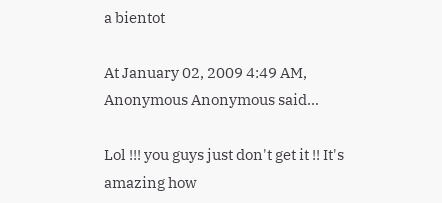a bientot

At January 02, 2009 4:49 AM, Anonymous Anonymous said...

Lol !!! you guys just don't get it !! It's amazing how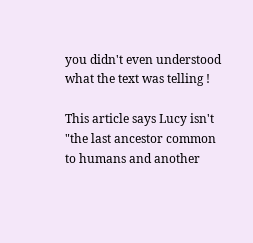you didn't even understood what the text was telling !

This article says Lucy isn't "the last ancestor common to humans and another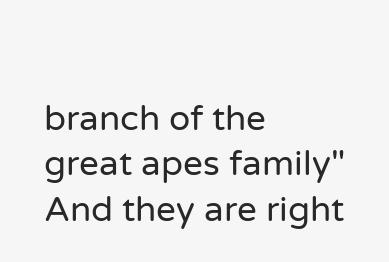branch of the great apes family" And they are right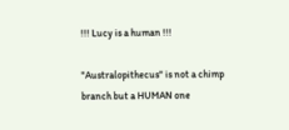!!! Lucy is a human !!!

"Australopithecus" is not a chimp branch but a HUMAN one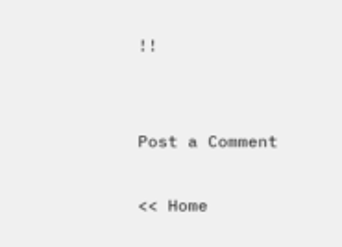!!


Post a Comment

<< Home